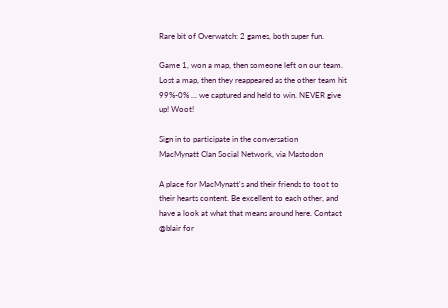Rare bit of Overwatch: 2 games, both super fun.

Game 1, won a map, then someone left on our team. Lost a map, then they reappeared as the other team hit 99%-0% … we captured and held to win. NEVER give up! Woot!

Sign in to participate in the conversation
MacMynatt Clan Social Network, via Mastodon

A place for MacMynatt's and their friends to toot to their hearts content. Be excellent to each other, and have a look at what that means around here. Contact @blair for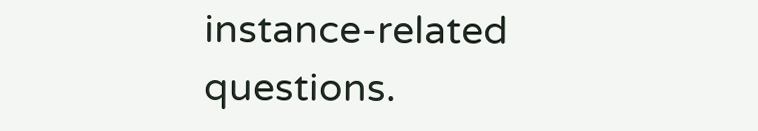instance-related questions.